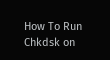How To Run Chkdsk on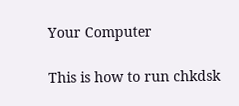Your Computer

This is how to run chkdsk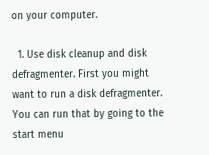on your computer.

  1. Use disk cleanup and disk defragmenter. First you might want to run a disk defragmenter. You can run that by going to the start menu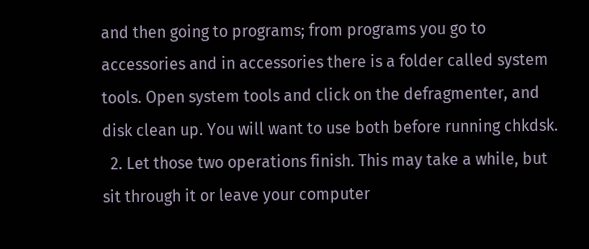and then going to programs; from programs you go to accessories and in accessories there is a folder called system tools. Open system tools and click on the defragmenter, and disk clean up. You will want to use both before running chkdsk.
  2. Let those two operations finish. This may take a while, but sit through it or leave your computer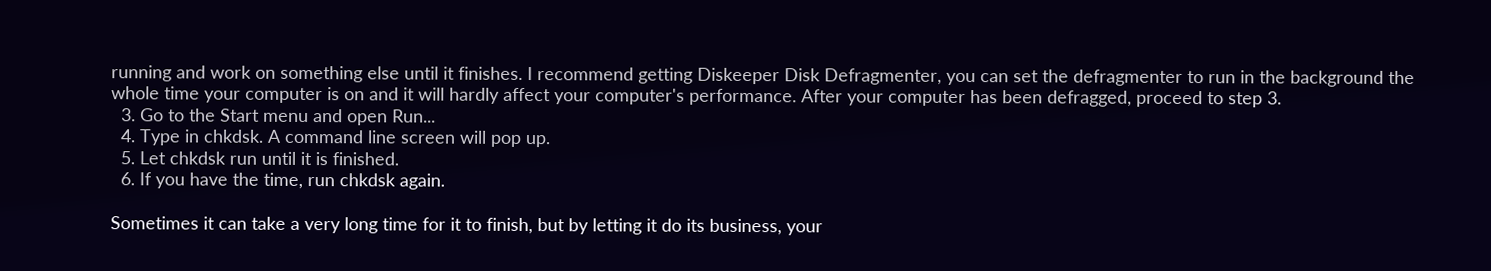running and work on something else until it finishes. I recommend getting Diskeeper Disk Defragmenter, you can set the defragmenter to run in the background the whole time your computer is on and it will hardly affect your computer's performance. After your computer has been defragged, proceed to step 3.
  3. Go to the Start menu and open Run...
  4. Type in chkdsk. A command line screen will pop up.
  5. Let chkdsk run until it is finished.
  6. If you have the time, run chkdsk again.

Sometimes it can take a very long time for it to finish, but by letting it do its business, your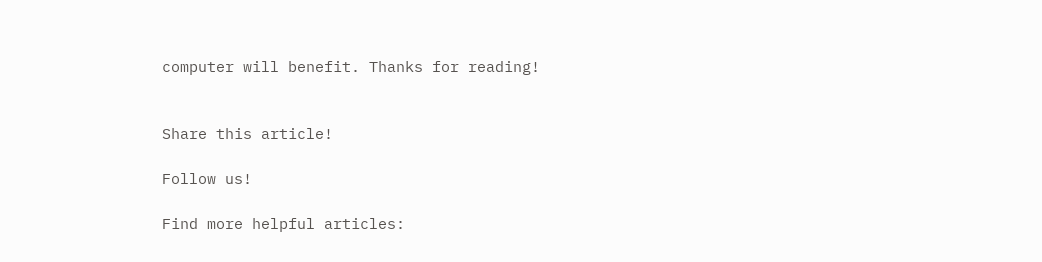computer will benefit. Thanks for reading!


Share this article!

Follow us!

Find more helpful articles: